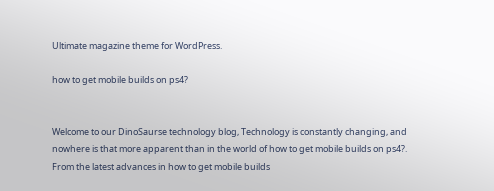Ultimate magazine theme for WordPress.

how to get mobile builds on ps4?


Welcome to our DinoSaurse technology blog, Technology is constantly changing, and nowhere is that more apparent than in the world of how to get mobile builds on ps4?. From the latest advances in how to get mobile builds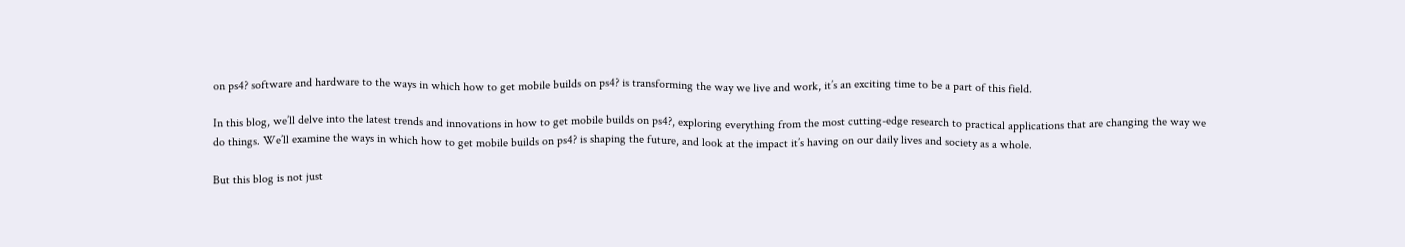on ps4? software and hardware to the ways in which how to get mobile builds on ps4? is transforming the way we live and work, it’s an exciting time to be a part of this field.

In this blog, we’ll delve into the latest trends and innovations in how to get mobile builds on ps4?, exploring everything from the most cutting-edge research to practical applications that are changing the way we do things. We’ll examine the ways in which how to get mobile builds on ps4? is shaping the future, and look at the impact it’s having on our daily lives and society as a whole.

But this blog is not just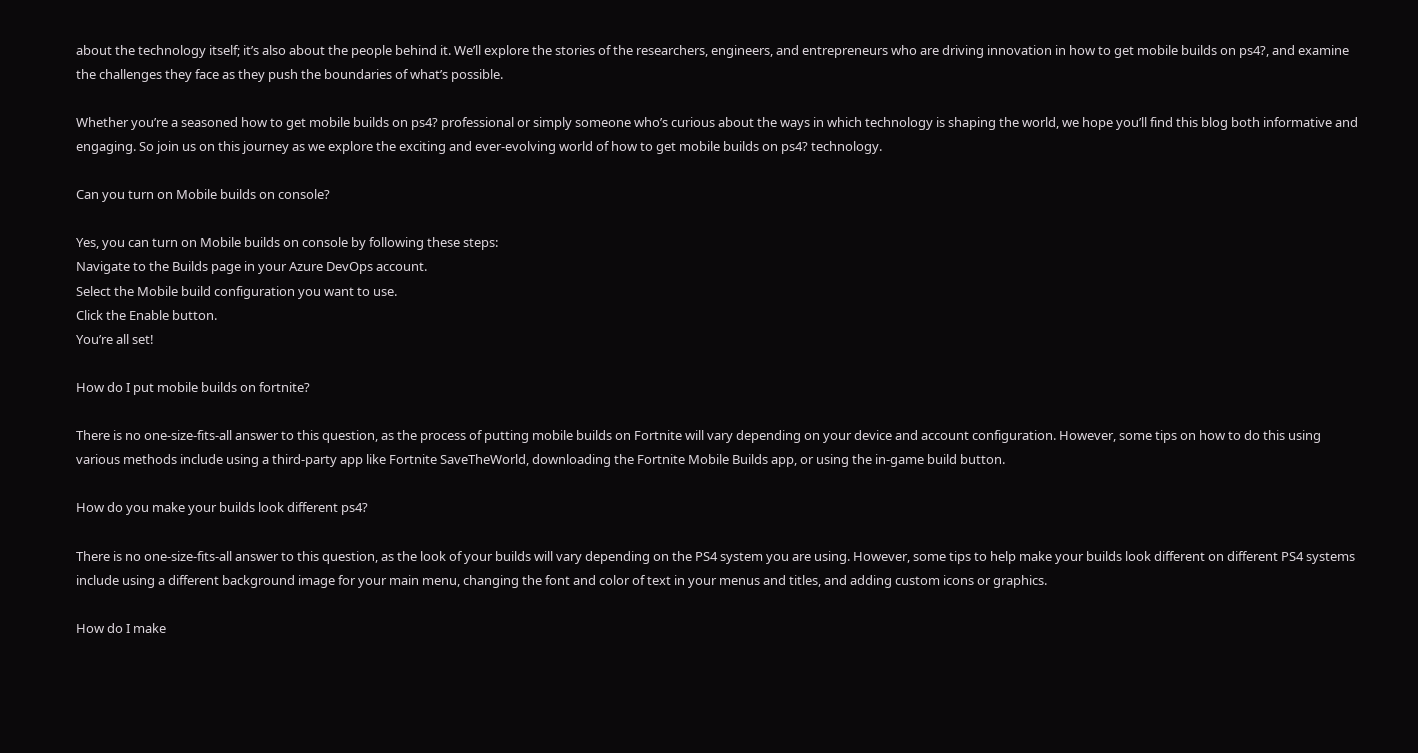about the technology itself; it’s also about the people behind it. We’ll explore the stories of the researchers, engineers, and entrepreneurs who are driving innovation in how to get mobile builds on ps4?, and examine the challenges they face as they push the boundaries of what’s possible.

Whether you’re a seasoned how to get mobile builds on ps4? professional or simply someone who’s curious about the ways in which technology is shaping the world, we hope you’ll find this blog both informative and engaging. So join us on this journey as we explore the exciting and ever-evolving world of how to get mobile builds on ps4? technology.

Can you turn on Mobile builds on console?

Yes, you can turn on Mobile builds on console by following these steps:
Navigate to the Builds page in your Azure DevOps account.
Select the Mobile build configuration you want to use.
Click the Enable button.
You’re all set!

How do I put mobile builds on fortnite?

There is no one-size-fits-all answer to this question, as the process of putting mobile builds on Fortnite will vary depending on your device and account configuration. However, some tips on how to do this using various methods include using a third-party app like Fortnite SaveTheWorld, downloading the Fortnite Mobile Builds app, or using the in-game build button.

How do you make your builds look different ps4?

There is no one-size-fits-all answer to this question, as the look of your builds will vary depending on the PS4 system you are using. However, some tips to help make your builds look different on different PS4 systems include using a different background image for your main menu, changing the font and color of text in your menus and titles, and adding custom icons or graphics.

How do I make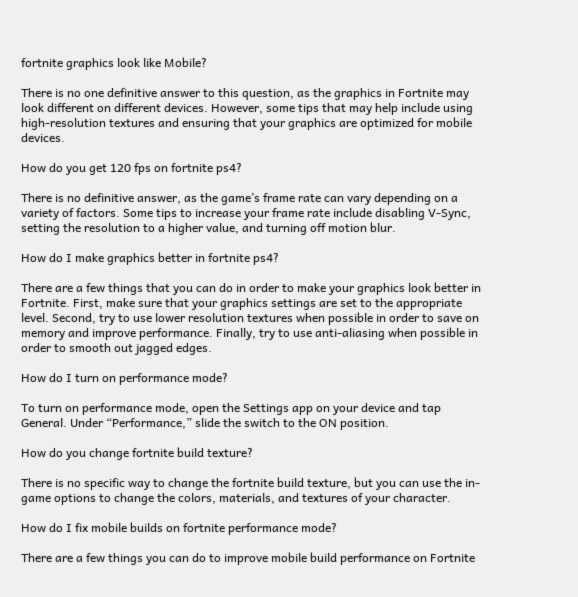fortnite graphics look like Mobile?

There is no one definitive answer to this question, as the graphics in Fortnite may look different on different devices. However, some tips that may help include using high-resolution textures and ensuring that your graphics are optimized for mobile devices.

How do you get 120 fps on fortnite ps4?

There is no definitive answer, as the game’s frame rate can vary depending on a variety of factors. Some tips to increase your frame rate include disabling V-Sync, setting the resolution to a higher value, and turning off motion blur.

How do I make graphics better in fortnite ps4?

There are a few things that you can do in order to make your graphics look better in Fortnite. First, make sure that your graphics settings are set to the appropriate level. Second, try to use lower resolution textures when possible in order to save on memory and improve performance. Finally, try to use anti-aliasing when possible in order to smooth out jagged edges.

How do I turn on performance mode?

To turn on performance mode, open the Settings app on your device and tap General. Under “Performance,” slide the switch to the ON position.

How do you change fortnite build texture?

There is no specific way to change the fortnite build texture, but you can use the in-game options to change the colors, materials, and textures of your character.

How do I fix mobile builds on fortnite performance mode?

There are a few things you can do to improve mobile build performance on Fortnite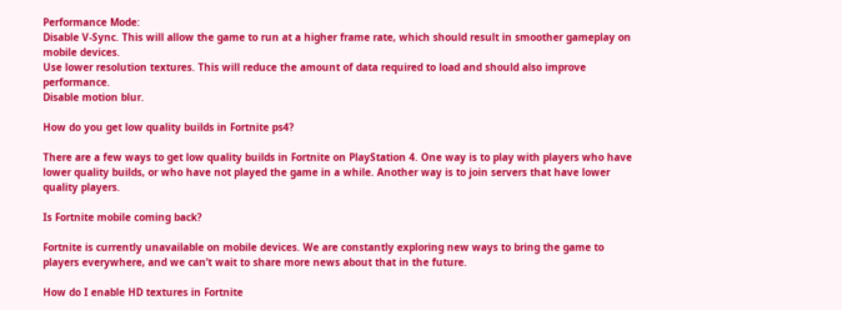Performance Mode:
Disable V-Sync. This will allow the game to run at a higher frame rate, which should result in smoother gameplay on mobile devices.
Use lower resolution textures. This will reduce the amount of data required to load and should also improve performance.
Disable motion blur.

How do you get low quality builds in Fortnite ps4?

There are a few ways to get low quality builds in Fortnite on PlayStation 4. One way is to play with players who have lower quality builds, or who have not played the game in a while. Another way is to join servers that have lower quality players.

Is Fortnite mobile coming back?

Fortnite is currently unavailable on mobile devices. We are constantly exploring new ways to bring the game to players everywhere, and we can’t wait to share more news about that in the future.

How do I enable HD textures in Fortnite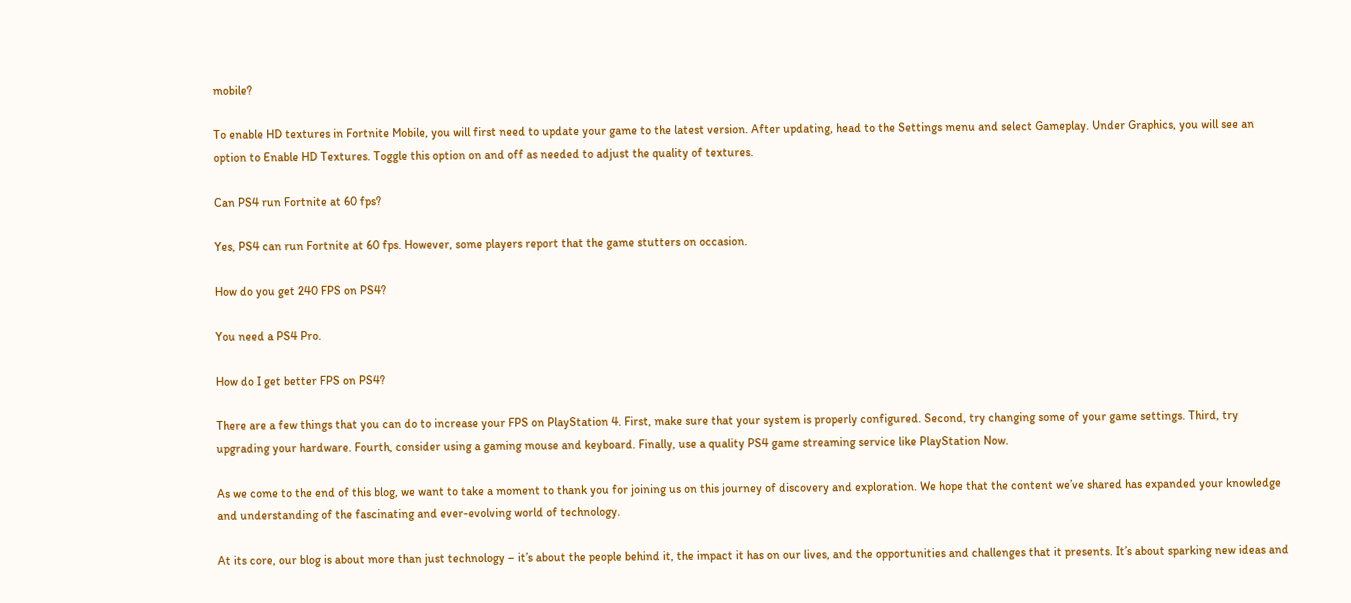mobile?

To enable HD textures in Fortnite Mobile, you will first need to update your game to the latest version. After updating, head to the Settings menu and select Gameplay. Under Graphics, you will see an option to Enable HD Textures. Toggle this option on and off as needed to adjust the quality of textures.

Can PS4 run Fortnite at 60 fps?

Yes, PS4 can run Fortnite at 60 fps. However, some players report that the game stutters on occasion.

How do you get 240 FPS on PS4?

You need a PS4 Pro.

How do I get better FPS on PS4?

There are a few things that you can do to increase your FPS on PlayStation 4. First, make sure that your system is properly configured. Second, try changing some of your game settings. Third, try upgrading your hardware. Fourth, consider using a gaming mouse and keyboard. Finally, use a quality PS4 game streaming service like PlayStation Now.

As we come to the end of this blog, we want to take a moment to thank you for joining us on this journey of discovery and exploration. We hope that the content we’ve shared has expanded your knowledge and understanding of the fascinating and ever-evolving world of technology.

At its core, our blog is about more than just technology – it’s about the people behind it, the impact it has on our lives, and the opportunities and challenges that it presents. It’s about sparking new ideas and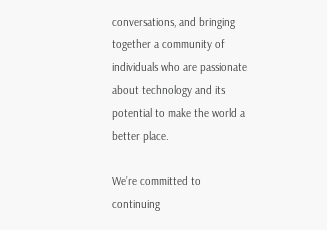conversations, and bringing together a community of individuals who are passionate about technology and its potential to make the world a better place.

We’re committed to continuing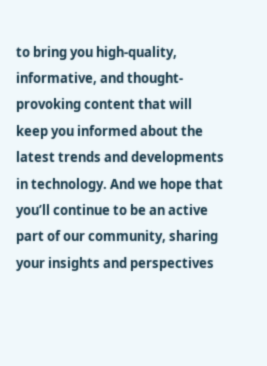to bring you high-quality, informative, and thought-provoking content that will keep you informed about the latest trends and developments in technology. And we hope that you’ll continue to be an active part of our community, sharing your insights and perspectives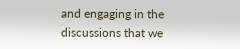and engaging in the discussions that we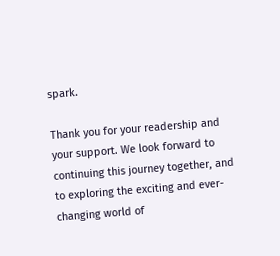spark.

Thank you for your readership and your support. We look forward to continuing this journey together, and to exploring the exciting and ever-changing world of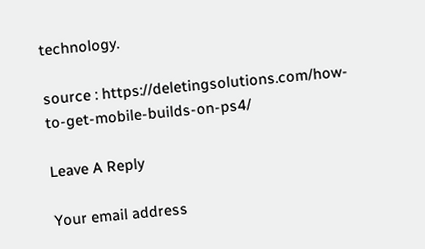technology.

source : https://deletingsolutions.com/how-to-get-mobile-builds-on-ps4/

Leave A Reply

Your email address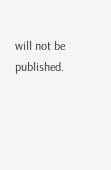will not be published.